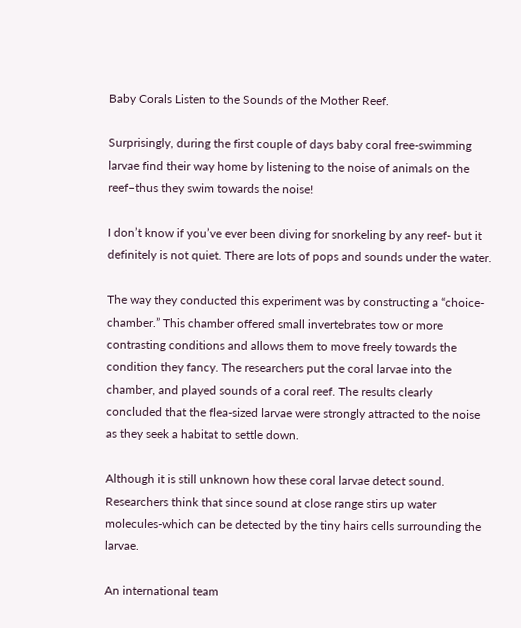Baby Corals Listen to the Sounds of the Mother Reef.

Surprisingly, during the first couple of days baby coral free-swimming larvae find their way home by listening to the noise of animals on the reef–thus they swim towards the noise!

I don’t know if you’ve ever been diving for snorkeling by any reef- but it definitely is not quiet. There are lots of pops and sounds under the water.

The way they conducted this experiment was by constructing a “choice-chamber.” This chamber offered small invertebrates tow or more contrasting conditions and allows them to move freely towards the condition they fancy. The researchers put the coral larvae into the chamber, and played sounds of a coral reef. The results clearly concluded that the flea-sized larvae were strongly attracted to the noise as they seek a habitat to settle down.

Although it is still unknown how these coral larvae detect sound. Researchers think that since sound at close range stirs up water molecules-which can be detected by the tiny hairs cells surrounding the larvae.

An international team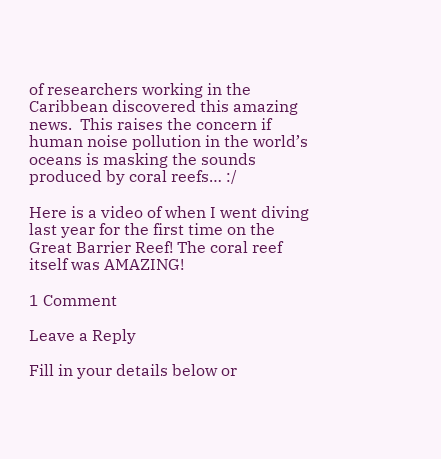of researchers working in the Caribbean discovered this amazing news.  This raises the concern if human noise pollution in the world’s oceans is masking the sounds produced by coral reefs… :/

Here is a video of when I went diving last year for the first time on the Great Barrier Reef! The coral reef itself was AMAZING!

1 Comment

Leave a Reply

Fill in your details below or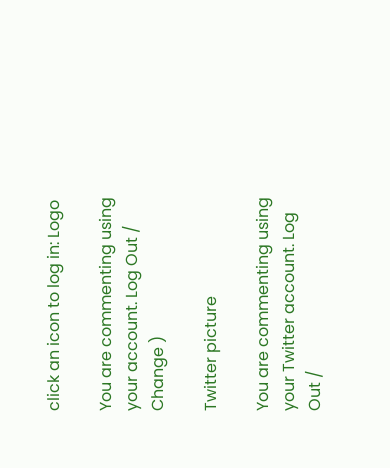click an icon to log in: Logo

You are commenting using your account. Log Out /  Change )

Twitter picture

You are commenting using your Twitter account. Log Out /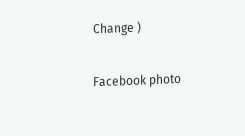Change )

Facebook photo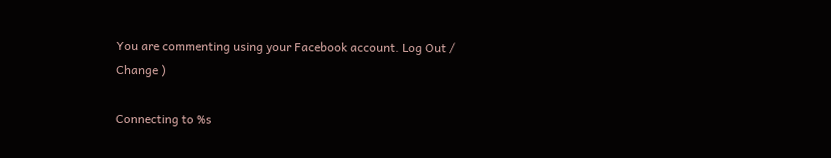You are commenting using your Facebook account. Log Out /  Change )

Connecting to %s